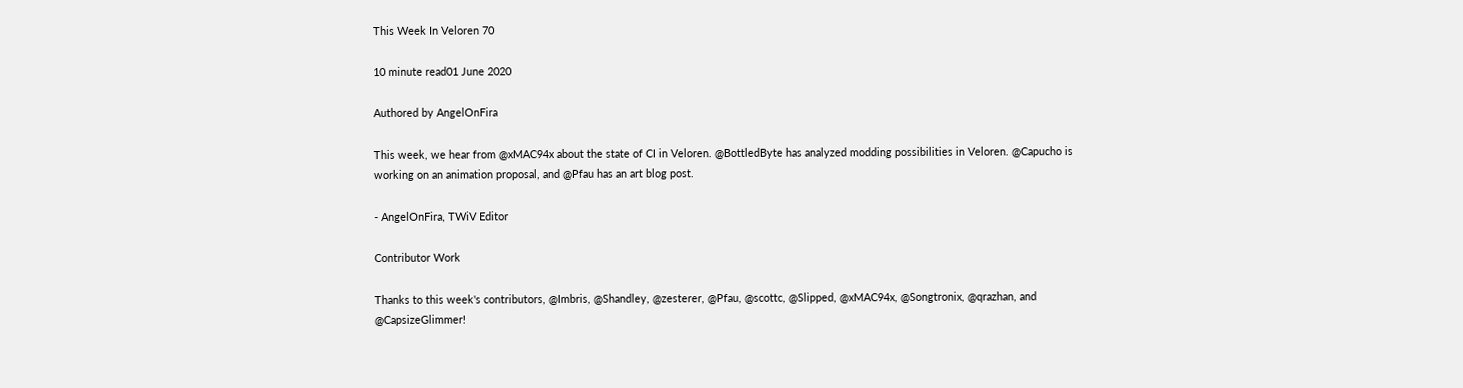This Week In Veloren 70

10 minute read01 June 2020

Authored by AngelOnFira

This week, we hear from @xMAC94x about the state of CI in Veloren. @BottledByte has analyzed modding possibilities in Veloren. @Capucho is working on an animation proposal, and @Pfau has an art blog post.

- AngelOnFira, TWiV Editor

Contributor Work

Thanks to this week's contributors, @Imbris, @Shandley, @zesterer, @Pfau, @scottc, @Slipped, @xMAC94x, @Songtronix, @qrazhan, and @CapsizeGlimmer!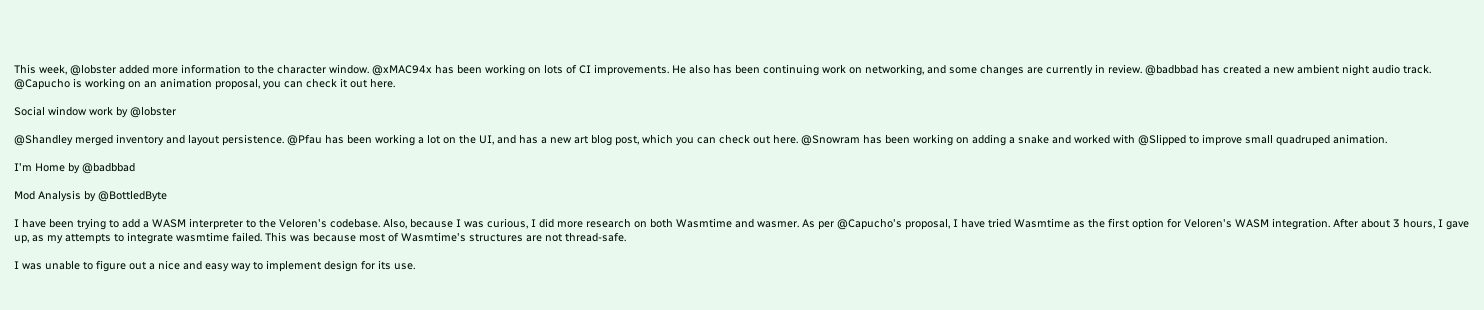This week, @lobster added more information to the character window. @xMAC94x has been working on lots of CI improvements. He also has been continuing work on networking, and some changes are currently in review. @badbbad has created a new ambient night audio track. @Capucho is working on an animation proposal, you can check it out here.

Social window work by @lobster

@Shandley merged inventory and layout persistence. @Pfau has been working a lot on the UI, and has a new art blog post, which you can check out here. @Snowram has been working on adding a snake and worked with @Slipped to improve small quadruped animation.

I'm Home by @badbbad

Mod Analysis by @BottledByte

I have been trying to add a WASM interpreter to the Veloren's codebase. Also, because I was curious, I did more research on both Wasmtime and wasmer. As per @Capucho's proposal, I have tried Wasmtime as the first option for Veloren's WASM integration. After about 3 hours, I gave up, as my attempts to integrate wasmtime failed. This was because most of Wasmtime's structures are not thread-safe.

I was unable to figure out a nice and easy way to implement design for its use.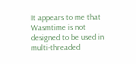It appears to me that Wasmtime is not designed to be used in multi-threaded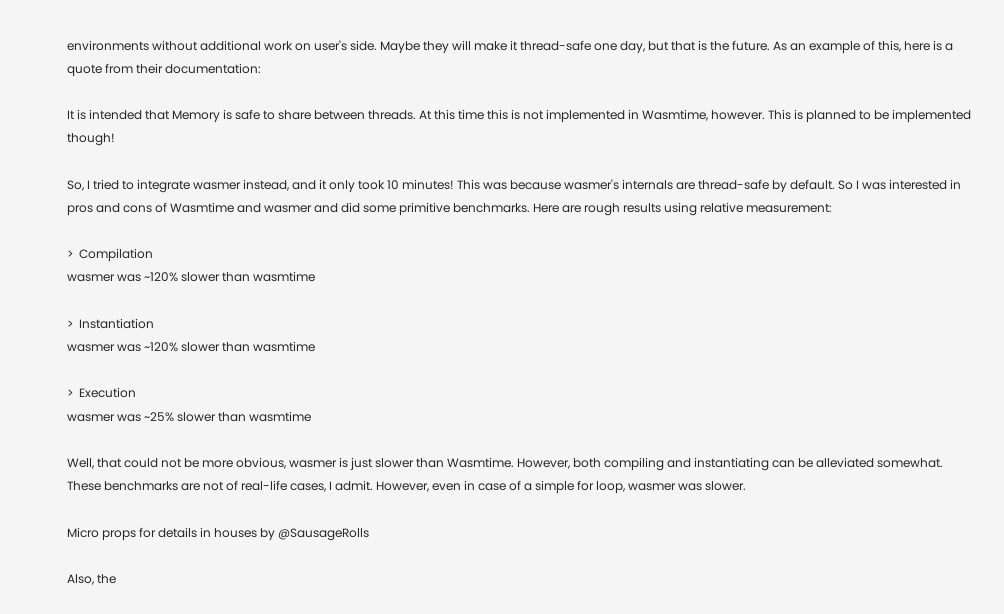environments without additional work on user's side. Maybe they will make it thread-safe one day, but that is the future. As an example of this, here is a quote from their documentation:

It is intended that Memory is safe to share between threads. At this time this is not implemented in Wasmtime, however. This is planned to be implemented though!

So, I tried to integrate wasmer instead, and it only took 10 minutes! This was because wasmer's internals are thread-safe by default. So I was interested in pros and cons of Wasmtime and wasmer and did some primitive benchmarks. Here are rough results using relative measurement:

>  Compilation
wasmer was ~120% slower than wasmtime

>  Instantiation
wasmer was ~120% slower than wasmtime

>  Execution
wasmer was ~25% slower than wasmtime

Well, that could not be more obvious, wasmer is just slower than Wasmtime. However, both compiling and instantiating can be alleviated somewhat. These benchmarks are not of real-life cases, I admit. However, even in case of a simple for loop, wasmer was slower.

Micro props for details in houses by @SausageRolls

Also, the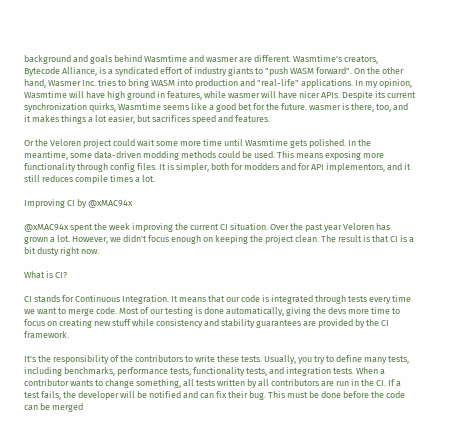background and goals behind Wasmtime and wasmer are different. Wasmtime's creators, Bytecode Alliance, is a syndicated effort of industry giants to "push WASM forward". On the other hand, Wasmer Inc. tries to bring WASM into production and "real-life" applications. In my opinion, Wasmtime will have high ground in features, while wasmer will have nicer APIs. Despite its current synchronization quirks, Wasmtime seems like a good bet for the future. wasmer is there, too, and it makes things a lot easier, but sacrifices speed and features.

Or the Veloren project could wait some more time until Wasmtime gets polished. In the meantime, some data-driven modding methods could be used. This means exposing more functionality through config files. It is simpler, both for modders and for API implementors, and it still reduces compile times a lot.

Improving CI by @xMAC94x

@xMAC94x spent the week improving the current CI situation. Over the past year Veloren has grown a lot. However, we didn't focus enough on keeping the project clean. The result is that CI is a bit dusty right now.

What is CI?

CI stands for Continuous Integration. It means that our code is integrated through tests every time we want to merge code. Most of our testing is done automatically, giving the devs more time to focus on creating new stuff while consistency and stability guarantees are provided by the CI framework.

It's the responsibility of the contributors to write these tests. Usually, you try to define many tests, including benchmarks, performance tests, functionality tests, and integration tests. When a contributor wants to change something, all tests written by all contributors are run in the CI. If a test fails, the developer will be notified and can fix their bug. This must be done before the code can be merged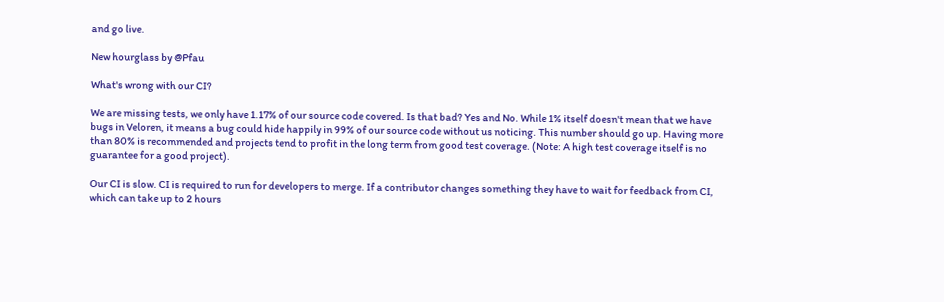and go live.

New hourglass by @Pfau

What's wrong with our CI?

We are missing tests, we only have 1.17% of our source code covered. Is that bad? Yes and No. While 1% itself doesn't mean that we have bugs in Veloren, it means a bug could hide happily in 99% of our source code without us noticing. This number should go up. Having more than 80% is recommended and projects tend to profit in the long term from good test coverage. (Note: A high test coverage itself is no guarantee for a good project).

Our CI is slow. CI is required to run for developers to merge. If a contributor changes something they have to wait for feedback from CI, which can take up to 2 hours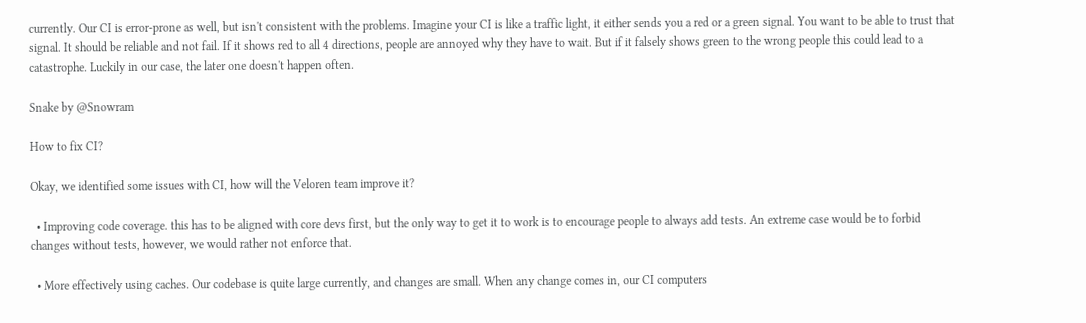currently. Our CI is error-prone as well, but isn't consistent with the problems. Imagine your CI is like a traffic light, it either sends you a red or a green signal. You want to be able to trust that signal. It should be reliable and not fail. If it shows red to all 4 directions, people are annoyed why they have to wait. But if it falsely shows green to the wrong people this could lead to a catastrophe. Luckily in our case, the later one doesn't happen often.

Snake by @Snowram

How to fix CI?

Okay, we identified some issues with CI, how will the Veloren team improve it?

  • Improving code coverage. this has to be aligned with core devs first, but the only way to get it to work is to encourage people to always add tests. An extreme case would be to forbid changes without tests, however, we would rather not enforce that.

  • More effectively using caches. Our codebase is quite large currently, and changes are small. When any change comes in, our CI computers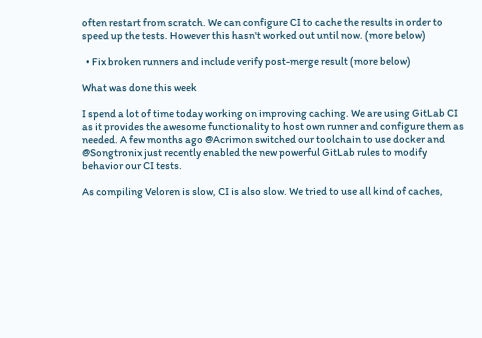often restart from scratch. We can configure CI to cache the results in order to speed up the tests. However this hasn't worked out until now. (more below)

  • Fix broken runners and include verify post-merge result (more below)

What was done this week

I spend a lot of time today working on improving caching. We are using GitLab CI as it provides the awesome functionality to host own runner and configure them as needed. A few months ago @Acrimon switched our toolchain to use docker and @Songtronix just recently enabled the new powerful GitLab rules to modify behavior our CI tests.

As compiling Veloren is slow, CI is also slow. We tried to use all kind of caches,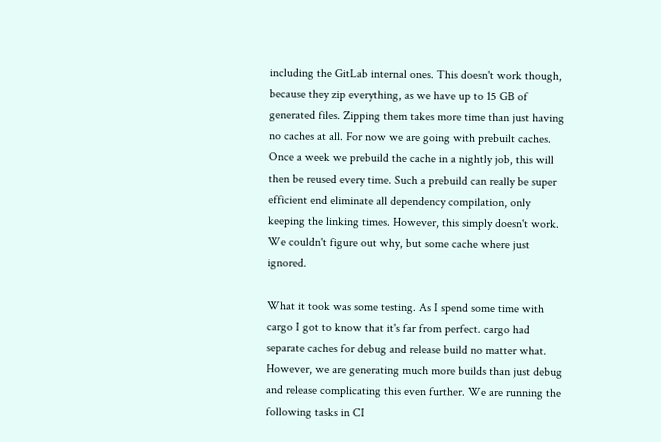including the GitLab internal ones. This doesn't work though, because they zip everything, as we have up to 15 GB of generated files. Zipping them takes more time than just having no caches at all. For now we are going with prebuilt caches. Once a week we prebuild the cache in a nightly job, this will then be reused every time. Such a prebuild can really be super efficient end eliminate all dependency compilation, only keeping the linking times. However, this simply doesn't work. We couldn't figure out why, but some cache where just ignored.

What it took was some testing. As I spend some time with cargo I got to know that it's far from perfect. cargo had separate caches for debug and release build no matter what. However, we are generating much more builds than just debug and release complicating this even further. We are running the following tasks in CI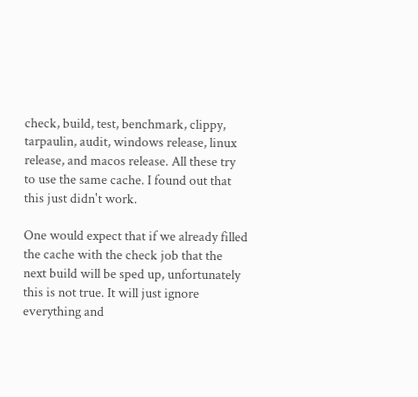check, build, test, benchmark, clippy, tarpaulin, audit, windows release, linux release, and macos release. All these try to use the same cache. I found out that this just didn't work.

One would expect that if we already filled the cache with the check job that the next build will be sped up, unfortunately this is not true. It will just ignore everything and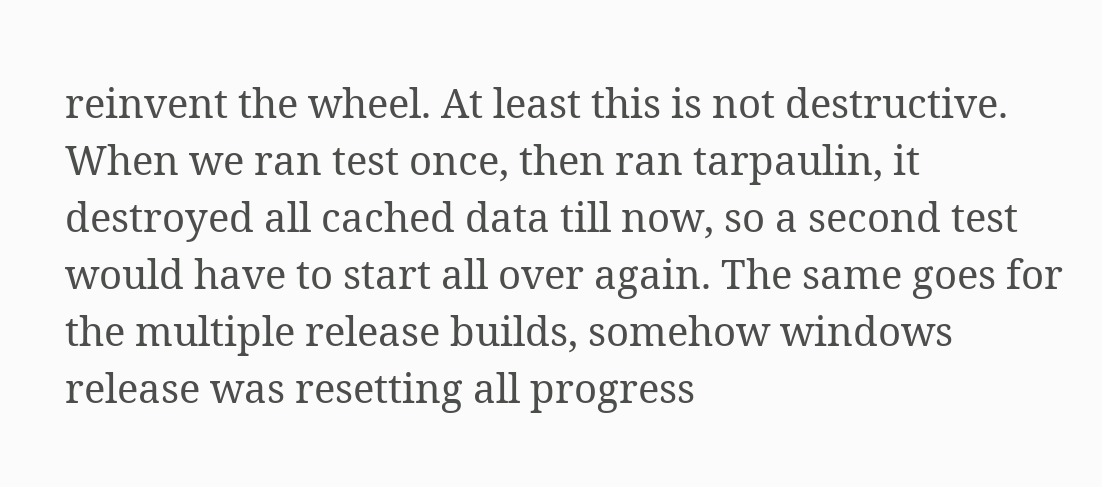reinvent the wheel. At least this is not destructive. When we ran test once, then ran tarpaulin, it destroyed all cached data till now, so a second test would have to start all over again. The same goes for the multiple release builds, somehow windows release was resetting all progress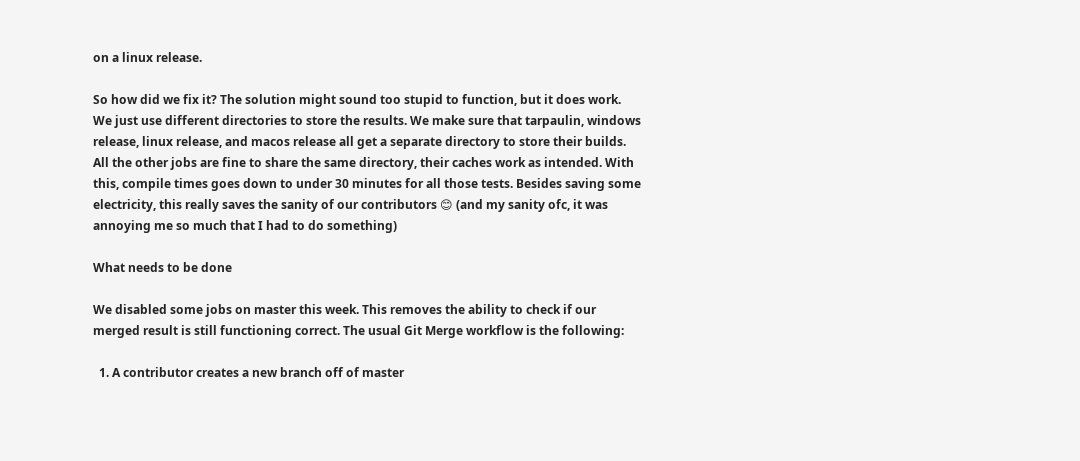on a linux release.

So how did we fix it? The solution might sound too stupid to function, but it does work. We just use different directories to store the results. We make sure that tarpaulin, windows release, linux release, and macos release all get a separate directory to store their builds. All the other jobs are fine to share the same directory, their caches work as intended. With this, compile times goes down to under 30 minutes for all those tests. Besides saving some electricity, this really saves the sanity of our contributors 😊 (and my sanity ofc, it was annoying me so much that I had to do something)

What needs to be done

We disabled some jobs on master this week. This removes the ability to check if our merged result is still functioning correct. The usual Git Merge workflow is the following:

  1. A contributor creates a new branch off of master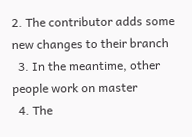2. The contributor adds some new changes to their branch
  3. In the meantime, other people work on master
  4. The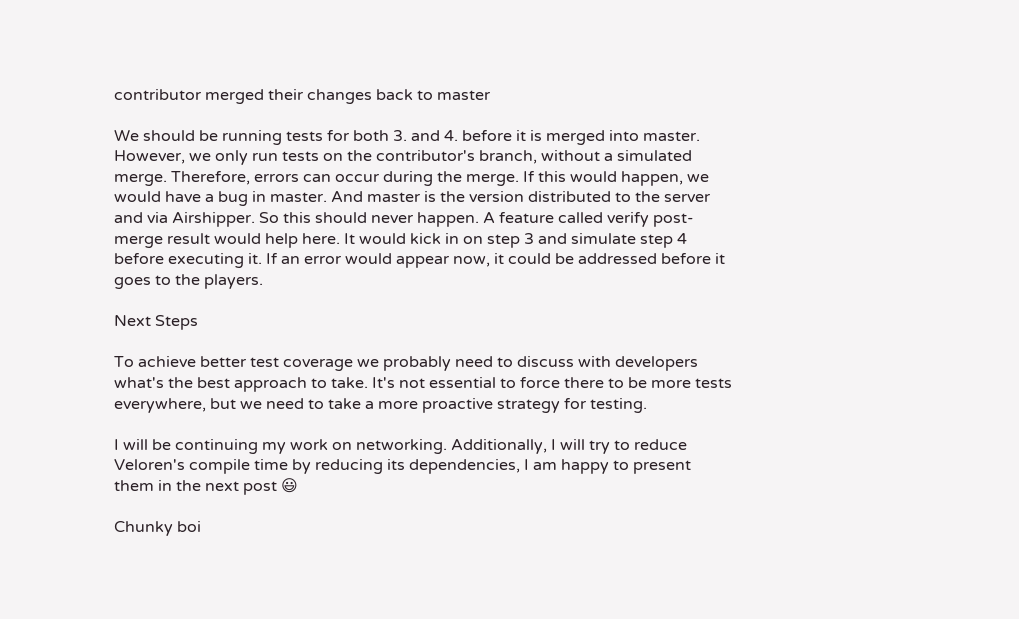contributor merged their changes back to master

We should be running tests for both 3. and 4. before it is merged into master. However, we only run tests on the contributor's branch, without a simulated merge. Therefore, errors can occur during the merge. If this would happen, we would have a bug in master. And master is the version distributed to the server and via Airshipper. So this should never happen. A feature called verify post-merge result would help here. It would kick in on step 3 and simulate step 4 before executing it. If an error would appear now, it could be addressed before it goes to the players.

Next Steps

To achieve better test coverage we probably need to discuss with developers what's the best approach to take. It's not essential to force there to be more tests everywhere, but we need to take a more proactive strategy for testing.

I will be continuing my work on networking. Additionally, I will try to reduce Veloren's compile time by reducing its dependencies, I am happy to present them in the next post 😃

Chunky boi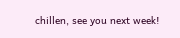chillen, see you next week!